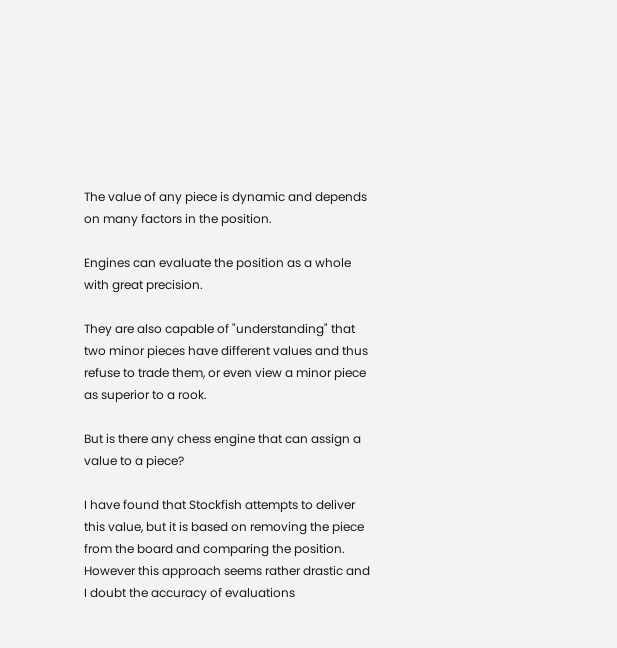The value of any piece is dynamic and depends on many factors in the position.

Engines can evaluate the position as a whole with great precision.

They are also capable of "understanding" that two minor pieces have different values and thus refuse to trade them, or even view a minor piece as superior to a rook.

But is there any chess engine that can assign a value to a piece?

I have found that Stockfish attempts to deliver this value, but it is based on removing the piece from the board and comparing the position. However this approach seems rather drastic and I doubt the accuracy of evaluations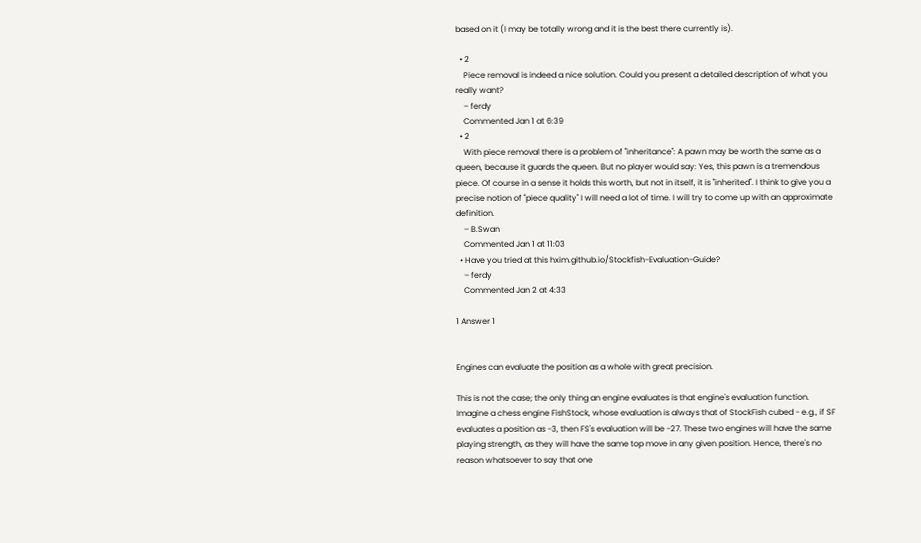based on it (I may be totally wrong and it is the best there currently is).

  • 2
    Piece removal is indeed a nice solution. Could you present a detailed description of what you really want?
    – ferdy
    Commented Jan 1 at 6:39
  • 2
    With piece removal there is a problem of "inheritance": A pawn may be worth the same as a queen, because it guards the queen. But no player would say: Yes, this pawn is a tremendous piece. Of course in a sense it holds this worth, but not in itself, it is "inherited". I think to give you a precise notion of "piece quality" I will need a lot of time. I will try to come up with an approximate definition.
    – B.Swan
    Commented Jan 1 at 11:03
  • Have you tried at this hxim.github.io/Stockfish-Evaluation-Guide?
    – ferdy
    Commented Jan 2 at 4:33

1 Answer 1


Engines can evaluate the position as a whole with great precision.

This is not the case; the only thing an engine evaluates is that engine's evaluation function. Imagine a chess engine FishStock, whose evaluation is always that of StockFish cubed - e.g., if SF evaluates a position as -3, then FS's evaluation will be -27. These two engines will have the same playing strength, as they will have the same top move in any given position. Hence, there's no reason whatsoever to say that one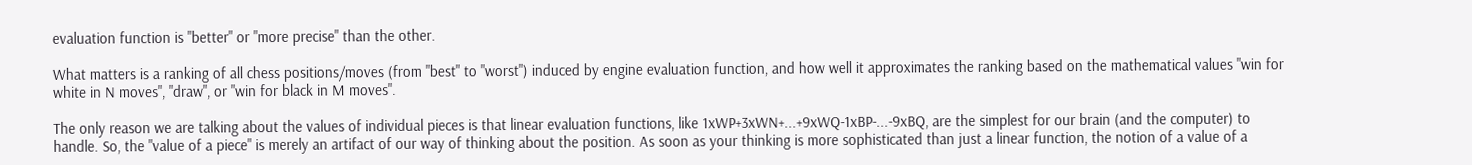evaluation function is "better" or "more precise" than the other.

What matters is a ranking of all chess positions/moves (from "best" to "worst") induced by engine evaluation function, and how well it approximates the ranking based on the mathematical values "win for white in N moves", "draw", or "win for black in M moves".

The only reason we are talking about the values of individual pieces is that linear evaluation functions, like 1xWP+3xWN+...+9xWQ-1xBP-...-9xBQ, are the simplest for our brain (and the computer) to handle. So, the "value of a piece" is merely an artifact of our way of thinking about the position. As soon as your thinking is more sophisticated than just a linear function, the notion of a value of a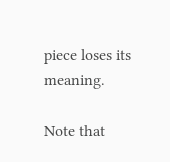piece loses its meaning.

Note that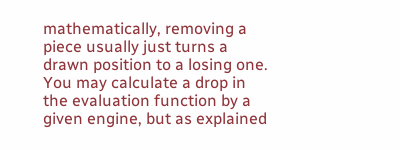mathematically, removing a piece usually just turns a drawn position to a losing one. You may calculate a drop in the evaluation function by a given engine, but as explained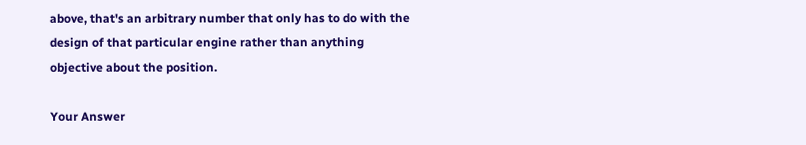above, that's an arbitrary number that only has to do with the design of that particular engine rather than anything objective about the position.

Your Answer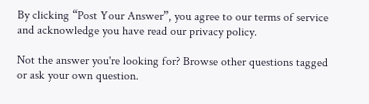By clicking “Post Your Answer”, you agree to our terms of service and acknowledge you have read our privacy policy.

Not the answer you're looking for? Browse other questions tagged or ask your own question.